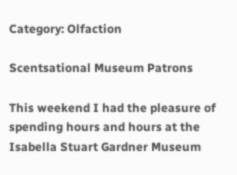Category: Olfaction

Scentsational Museum Patrons

This weekend I had the pleasure of spending hours and hours at the Isabella Stuart Gardner Museum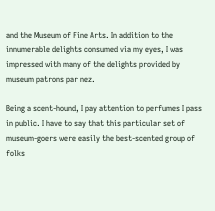and the Museum of Fine Arts. In addition to the innumerable delights consumed via my eyes, I was impressed with many of the delights provided by museum patrons par nez.

Being a scent-hound, I pay attention to perfumes I pass in public. I have to say that this particular set of museum-goers were easily the best-scented group of folks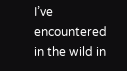I’ve encountered in the wild in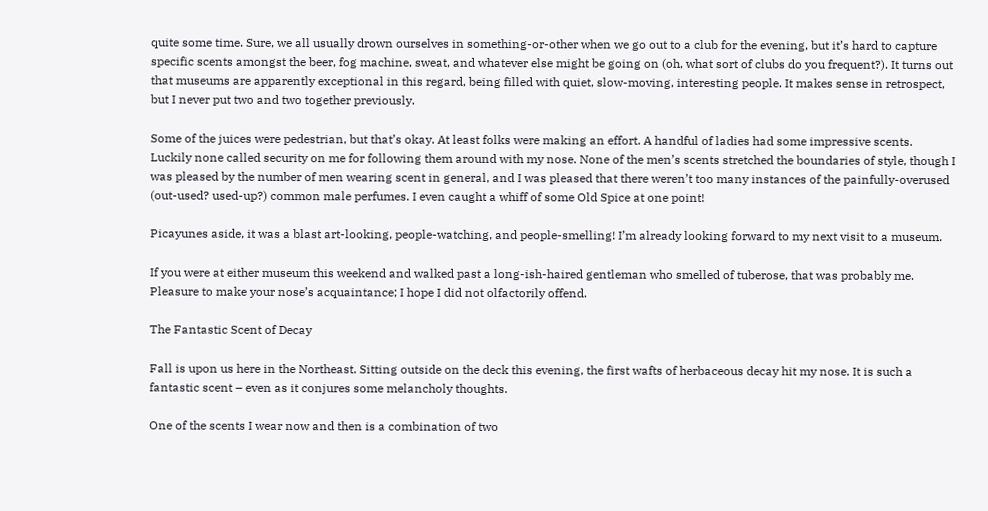quite some time. Sure, we all usually drown ourselves in something-or-other when we go out to a club for the evening, but it’s hard to capture specific scents amongst the beer, fog machine, sweat, and whatever else might be going on (oh, what sort of clubs do you frequent?). It turns out that museums are apparently exceptional in this regard, being filled with quiet, slow-moving, interesting people. It makes sense in retrospect, but I never put two and two together previously.

Some of the juices were pedestrian, but that’s okay. At least folks were making an effort. A handful of ladies had some impressive scents. Luckily none called security on me for following them around with my nose. None of the men’s scents stretched the boundaries of style, though I was pleased by the number of men wearing scent in general, and I was pleased that there weren’t too many instances of the painfully-overused (out-used? used-up?) common male perfumes. I even caught a whiff of some Old Spice at one point!

Picayunes aside, it was a blast art-looking, people-watching, and people-smelling! I’m already looking forward to my next visit to a museum.

If you were at either museum this weekend and walked past a long-ish-haired gentleman who smelled of tuberose, that was probably me. Pleasure to make your nose’s acquaintance; I hope I did not olfactorily offend.

The Fantastic Scent of Decay

Fall is upon us here in the Northeast. Sitting outside on the deck this evening, the first wafts of herbaceous decay hit my nose. It is such a fantastic scent – even as it conjures some melancholy thoughts.

One of the scents I wear now and then is a combination of two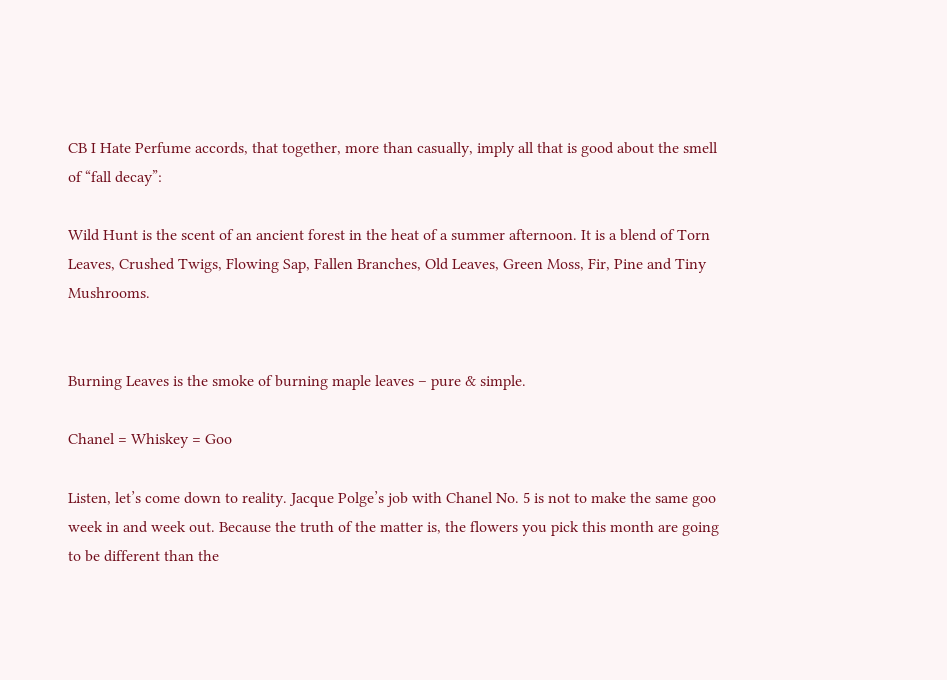CB I Hate Perfume accords, that together, more than casually, imply all that is good about the smell of “fall decay”:

Wild Hunt is the scent of an ancient forest in the heat of a summer afternoon. It is a blend of Torn Leaves, Crushed Twigs, Flowing Sap, Fallen Branches, Old Leaves, Green Moss, Fir, Pine and Tiny Mushrooms.


Burning Leaves is the smoke of burning maple leaves – pure & simple.

Chanel = Whiskey = Goo

Listen, let’s come down to reality. Jacque Polge’s job with Chanel No. 5 is not to make the same goo week in and week out. Because the truth of the matter is, the flowers you pick this month are going to be different than the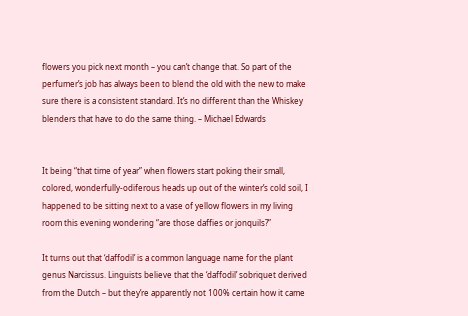flowers you pick next month – you can’t change that. So part of the perfumer’s job has always been to blend the old with the new to make sure there is a consistent standard. It’s no different than the Whiskey blenders that have to do the same thing. – Michael Edwards


It being “that time of year” when flowers start poking their small, colored, wonderfully-odiferous heads up out of the winter’s cold soil, I happened to be sitting next to a vase of yellow flowers in my living room this evening wondering “are those daffies or jonquils?”

It turns out that ‘daffodil’ is a common language name for the plant genus Narcissus. Linguists believe that the ‘daffodil’ sobriquet derived from the Dutch – but they’re apparently not 100% certain how it came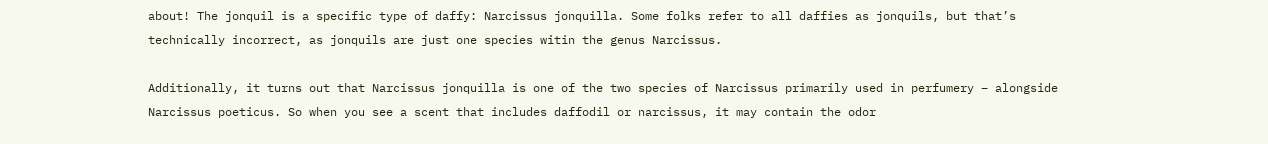about! The jonquil is a specific type of daffy: Narcissus jonquilla. Some folks refer to all daffies as jonquils, but that’s technically incorrect, as jonquils are just one species witin the genus Narcissus.

Additionally, it turns out that Narcissus jonquilla is one of the two species of Narcissus primarily used in perfumery – alongside Narcissus poeticus. So when you see a scent that includes daffodil or narcissus, it may contain the odor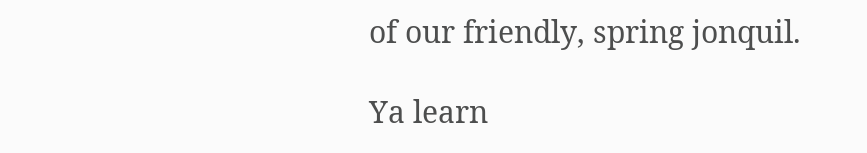of our friendly, spring jonquil.

Ya learn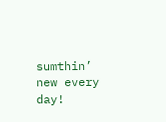sumthin’ new every day!